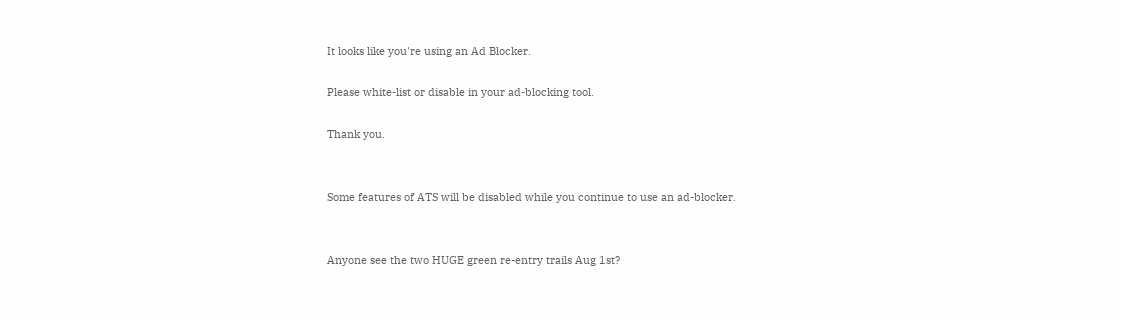It looks like you're using an Ad Blocker.

Please white-list or disable in your ad-blocking tool.

Thank you.


Some features of ATS will be disabled while you continue to use an ad-blocker.


Anyone see the two HUGE green re-entry trails Aug 1st?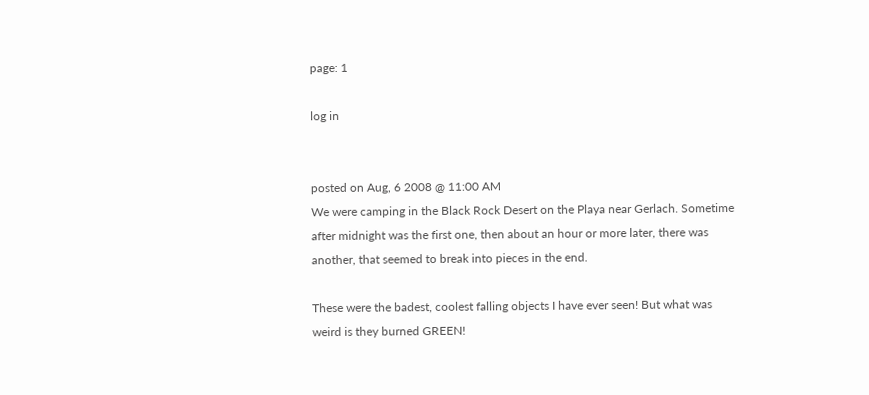page: 1

log in


posted on Aug, 6 2008 @ 11:00 AM
We were camping in the Black Rock Desert on the Playa near Gerlach. Sometime after midnight was the first one, then about an hour or more later, there was another, that seemed to break into pieces in the end.

These were the badest, coolest falling objects I have ever seen! But what was weird is they burned GREEN!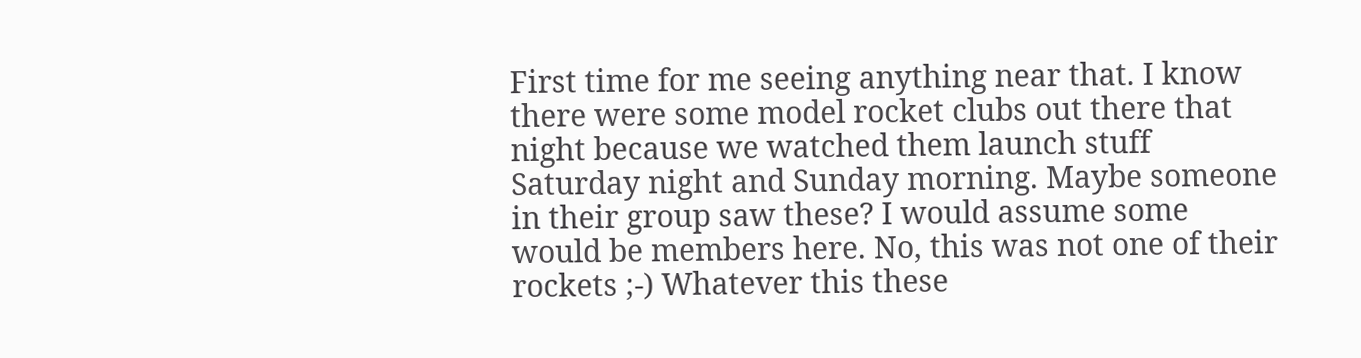First time for me seeing anything near that. I know there were some model rocket clubs out there that night because we watched them launch stuff Saturday night and Sunday morning. Maybe someone in their group saw these? I would assume some would be members here. No, this was not one of their rockets ;-) Whatever this these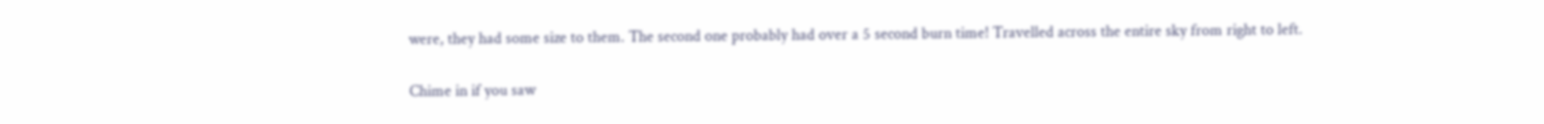were, they had some size to them. The second one probably had over a 5 second burn time! Travelled across the entire sky from right to left.

Chime in if you saw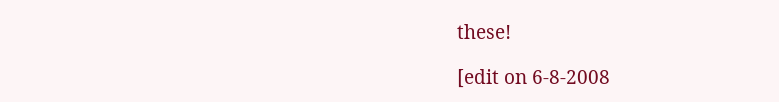these!

[edit on 6-8-2008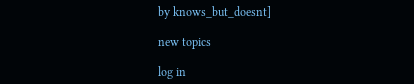by knows_but_doesnt]

new topics

log in